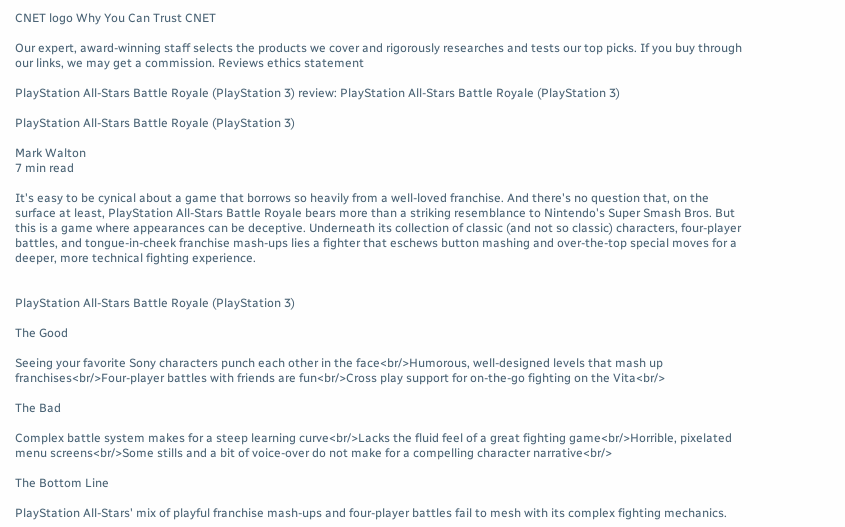CNET logo Why You Can Trust CNET

Our expert, award-winning staff selects the products we cover and rigorously researches and tests our top picks. If you buy through our links, we may get a commission. Reviews ethics statement

PlayStation All-Stars Battle Royale (PlayStation 3) review: PlayStation All-Stars Battle Royale (PlayStation 3)

PlayStation All-Stars Battle Royale (PlayStation 3)

Mark Walton
7 min read

It's easy to be cynical about a game that borrows so heavily from a well-loved franchise. And there's no question that, on the surface at least, PlayStation All-Stars Battle Royale bears more than a striking resemblance to Nintendo's Super Smash Bros. But this is a game where appearances can be deceptive. Underneath its collection of classic (and not so classic) characters, four-player battles, and tongue-in-cheek franchise mash-ups lies a fighter that eschews button mashing and over-the-top special moves for a deeper, more technical fighting experience.


PlayStation All-Stars Battle Royale (PlayStation 3)

The Good

Seeing your favorite Sony characters punch each other in the face<br/>Humorous, well-designed levels that mash up franchises<br/>Four-player battles with friends are fun<br/>Cross play support for on-the-go fighting on the Vita<br/>

The Bad

Complex battle system makes for a steep learning curve<br/>Lacks the fluid feel of a great fighting game<br/>Horrible, pixelated menu screens<br/>Some stills and a bit of voice-over do not make for a compelling character narrative<br/>

The Bottom Line

PlayStation All-Stars' mix of playful franchise mash-ups and four-player battles fail to mesh with its complex fighting mechanics.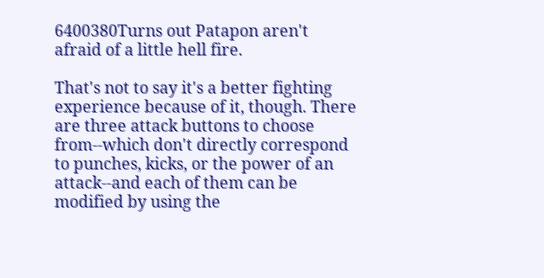6400380Turns out Patapon aren't afraid of a little hell fire.

That's not to say it's a better fighting experience because of it, though. There are three attack buttons to choose from--which don't directly correspond to punches, kicks, or the power of an attack--and each of them can be modified by using the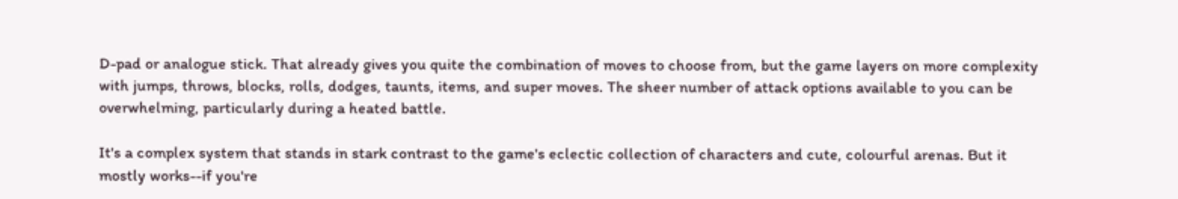D-pad or analogue stick. That already gives you quite the combination of moves to choose from, but the game layers on more complexity with jumps, throws, blocks, rolls, dodges, taunts, items, and super moves. The sheer number of attack options available to you can be overwhelming, particularly during a heated battle.

It's a complex system that stands in stark contrast to the game's eclectic collection of characters and cute, colourful arenas. But it mostly works--if you're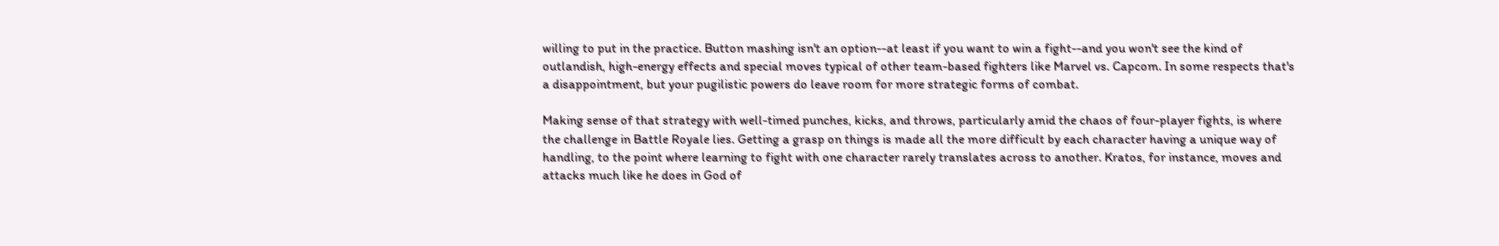willing to put in the practice. Button mashing isn't an option--at least if you want to win a fight--and you won't see the kind of outlandish, high-energy effects and special moves typical of other team-based fighters like Marvel vs. Capcom. In some respects that's a disappointment, but your pugilistic powers do leave room for more strategic forms of combat.

Making sense of that strategy with well-timed punches, kicks, and throws, particularly amid the chaos of four-player fights, is where the challenge in Battle Royale lies. Getting a grasp on things is made all the more difficult by each character having a unique way of handling, to the point where learning to fight with one character rarely translates across to another. Kratos, for instance, moves and attacks much like he does in God of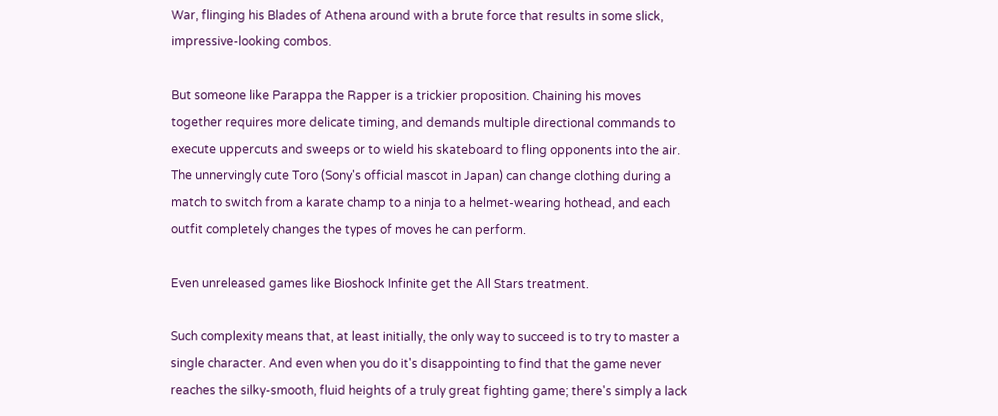War, flinging his Blades of Athena around with a brute force that results in some slick, impressive-looking combos.

But someone like Parappa the Rapper is a trickier proposition. Chaining his moves together requires more delicate timing, and demands multiple directional commands to execute uppercuts and sweeps or to wield his skateboard to fling opponents into the air. The unnervingly cute Toro (Sony's official mascot in Japan) can change clothing during a match to switch from a karate champ to a ninja to a helmet-wearing hothead, and each outfit completely changes the types of moves he can perform.

Even unreleased games like Bioshock Infinite get the All Stars treatment.

Such complexity means that, at least initially, the only way to succeed is to try to master a single character. And even when you do it's disappointing to find that the game never reaches the silky-smooth, fluid heights of a truly great fighting game; there's simply a lack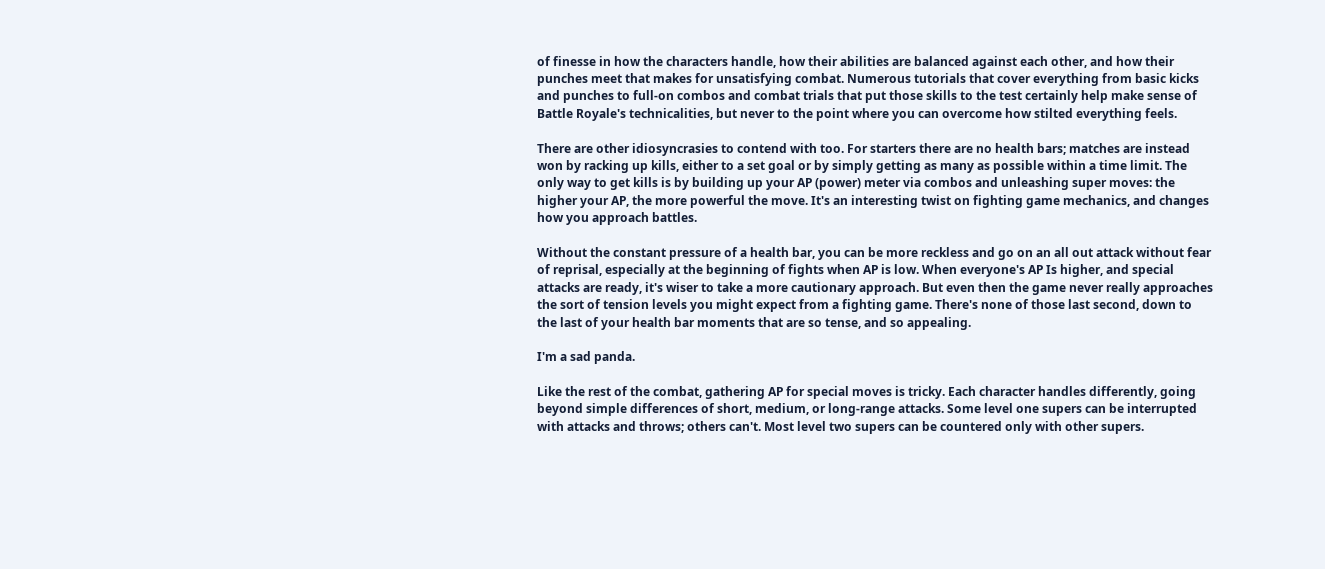of finesse in how the characters handle, how their abilities are balanced against each other, and how their punches meet that makes for unsatisfying combat. Numerous tutorials that cover everything from basic kicks and punches to full-on combos and combat trials that put those skills to the test certainly help make sense of Battle Royale's technicalities, but never to the point where you can overcome how stilted everything feels.

There are other idiosyncrasies to contend with too. For starters there are no health bars; matches are instead won by racking up kills, either to a set goal or by simply getting as many as possible within a time limit. The only way to get kills is by building up your AP (power) meter via combos and unleashing super moves: the higher your AP, the more powerful the move. It's an interesting twist on fighting game mechanics, and changes how you approach battles.

Without the constant pressure of a health bar, you can be more reckless and go on an all out attack without fear of reprisal, especially at the beginning of fights when AP is low. When everyone's AP Is higher, and special attacks are ready, it's wiser to take a more cautionary approach. But even then the game never really approaches the sort of tension levels you might expect from a fighting game. There's none of those last second, down to the last of your health bar moments that are so tense, and so appealing.

I'm a sad panda.

Like the rest of the combat, gathering AP for special moves is tricky. Each character handles differently, going beyond simple differences of short, medium, or long-range attacks. Some level one supers can be interrupted with attacks and throws; others can't. Most level two supers can be countered only with other supers.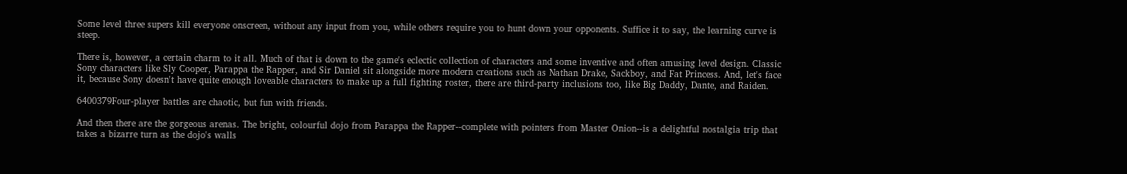Some level three supers kill everyone onscreen, without any input from you, while others require you to hunt down your opponents. Suffice it to say, the learning curve is steep.

There is, however, a certain charm to it all. Much of that is down to the game's eclectic collection of characters and some inventive and often amusing level design. Classic Sony characters like Sly Cooper, Parappa the Rapper, and Sir Daniel sit alongside more modern creations such as Nathan Drake, Sackboy, and Fat Princess. And, let's face it, because Sony doesn't have quite enough loveable characters to make up a full fighting roster, there are third-party inclusions too, like Big Daddy, Dante, and Raiden.

6400379Four-player battles are chaotic, but fun with friends.

And then there are the gorgeous arenas. The bright, colourful dojo from Parappa the Rapper--complete with pointers from Master Onion--is a delightful nostalgia trip that takes a bizarre turn as the dojo's walls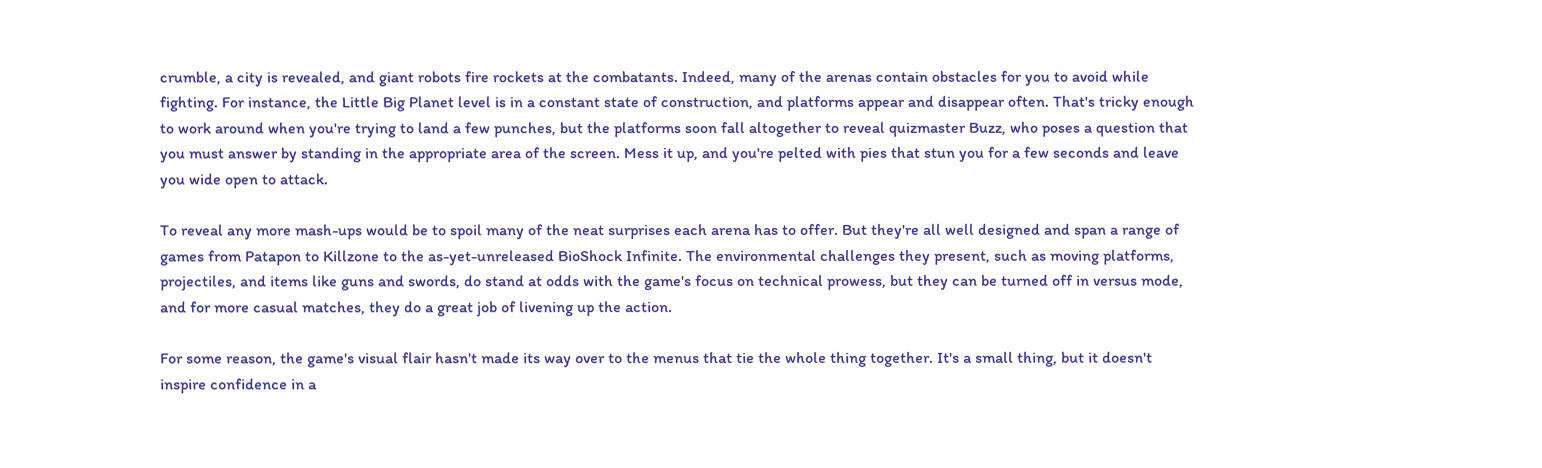crumble, a city is revealed, and giant robots fire rockets at the combatants. Indeed, many of the arenas contain obstacles for you to avoid while fighting. For instance, the Little Big Planet level is in a constant state of construction, and platforms appear and disappear often. That's tricky enough to work around when you're trying to land a few punches, but the platforms soon fall altogether to reveal quizmaster Buzz, who poses a question that you must answer by standing in the appropriate area of the screen. Mess it up, and you're pelted with pies that stun you for a few seconds and leave you wide open to attack.

To reveal any more mash-ups would be to spoil many of the neat surprises each arena has to offer. But they're all well designed and span a range of games from Patapon to Killzone to the as-yet-unreleased BioShock Infinite. The environmental challenges they present, such as moving platforms, projectiles, and items like guns and swords, do stand at odds with the game's focus on technical prowess, but they can be turned off in versus mode, and for more casual matches, they do a great job of livening up the action.

For some reason, the game's visual flair hasn't made its way over to the menus that tie the whole thing together. It's a small thing, but it doesn't inspire confidence in a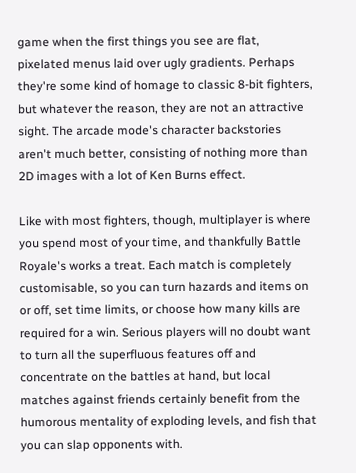game when the first things you see are flat, pixelated menus laid over ugly gradients. Perhaps they're some kind of homage to classic 8-bit fighters, but whatever the reason, they are not an attractive sight. The arcade mode's character backstories aren't much better, consisting of nothing more than 2D images with a lot of Ken Burns effect.

Like with most fighters, though, multiplayer is where you spend most of your time, and thankfully Battle Royale's works a treat. Each match is completely customisable, so you can turn hazards and items on or off, set time limits, or choose how many kills are required for a win. Serious players will no doubt want to turn all the superfluous features off and concentrate on the battles at hand, but local matches against friends certainly benefit from the humorous mentality of exploding levels, and fish that you can slap opponents with.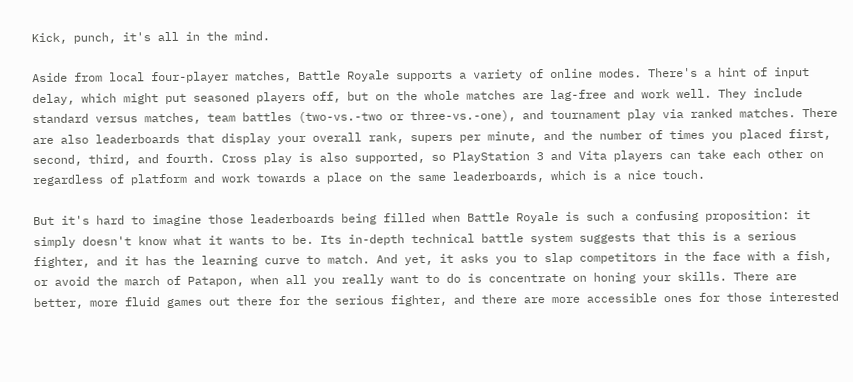Kick, punch, it's all in the mind.

Aside from local four-player matches, Battle Royale supports a variety of online modes. There's a hint of input delay, which might put seasoned players off, but on the whole matches are lag-free and work well. They include standard versus matches, team battles (two-vs.-two or three-vs.-one), and tournament play via ranked matches. There are also leaderboards that display your overall rank, supers per minute, and the number of times you placed first, second, third, and fourth. Cross play is also supported, so PlayStation 3 and Vita players can take each other on regardless of platform and work towards a place on the same leaderboards, which is a nice touch.

But it's hard to imagine those leaderboards being filled when Battle Royale is such a confusing proposition: it simply doesn't know what it wants to be. Its in-depth technical battle system suggests that this is a serious fighter, and it has the learning curve to match. And yet, it asks you to slap competitors in the face with a fish, or avoid the march of Patapon, when all you really want to do is concentrate on honing your skills. There are better, more fluid games out there for the serious fighter, and there are more accessible ones for those interested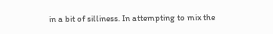in a bit of silliness. In attempting to mix the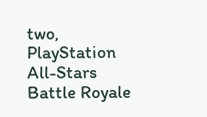two, PlayStation All-Stars Battle Royale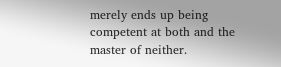merely ends up being competent at both and the master of neither.